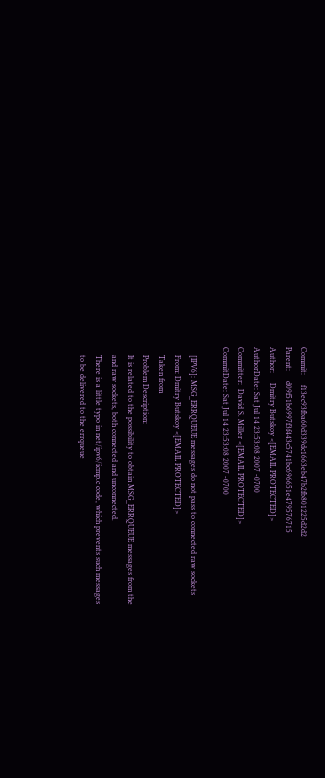Commit:     f13ec93fba60d339dc1663eb47b2fb801225d2d2
Parent:     d09f51b6997f3f443c5741bc696651e479576715
Author:     Dmitry Butskoy <[EMAIL PROTECTED]>
AuthorDate: Sat Jul 14 23:53:08 2007 -0700
Committer:  David S. Miller <[EMAIL PROTECTED]>
CommitDate: Sat Jul 14 23:53:08 2007 -0700

    [IPV6]: MSG_ERRQUEUE messages do not pass to connected raw sockets
    From: Dmitry Butskoy <[EMAIL PROTECTED]>
    Taken from
    Problem Description:
    It is related to the possibility to obtain MSG_ERRQUEUE messages from the
    and raw sockets, both connected and unconnected.
    There is a little typo in net/ipv6/icmp.c code, which prevents such messages
    to be delivered to the errqueue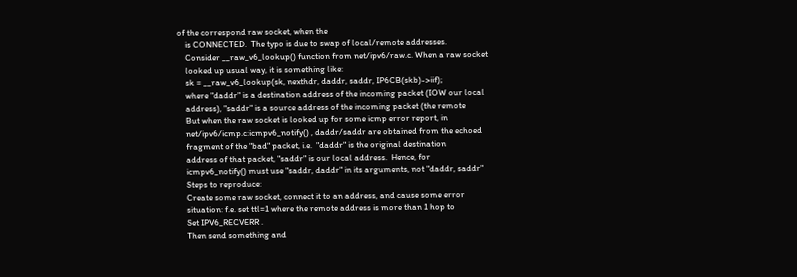of the correspond raw socket, when the
    is CONNECTED.  The typo is due to swap of local/remote addresses.
    Consider __raw_v6_lookup() function from net/ipv6/raw.c. When a raw socket
    looked up usual way, it is something like:
    sk = __raw_v6_lookup(sk, nexthdr, daddr, saddr, IP6CB(skb)->iif);
    where "daddr" is a destination address of the incoming packet (IOW our local
    address), "saddr" is a source address of the incoming packet (the remote
    But when the raw socket is looked up for some icmp error report, in
    net/ipv6/icmp.c:icmpv6_notify() , daddr/saddr are obtained from the echoed
    fragment of the "bad" packet, i.e.  "daddr" is the original destination
    address of that packet, "saddr" is our local address.  Hence, for
    icmpv6_notify() must use "saddr, daddr" in its arguments, not "daddr, saddr"
    Steps to reproduce:
    Create some raw socket, connect it to an address, and cause some error
    situation: f.e. set ttl=1 where the remote address is more than 1 hop to
    Set IPV6_RECVERR .
    Then send something and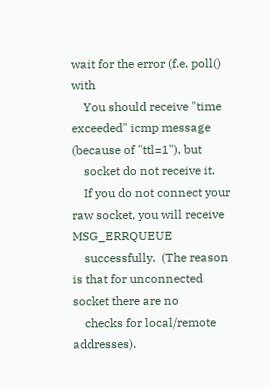wait for the error (f.e. poll() with
    You should receive "time exceeded" icmp message (because of "ttl=1"), but
    socket do not receive it.
    If you do not connect your raw socket, you will receive MSG_ERRQUEUE
    successfully.  (The reason is that for unconnected socket there are no
    checks for local/remote addresses).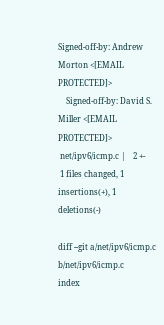Signed-off-by: Andrew Morton <[EMAIL PROTECTED]>
    Signed-off-by: David S. Miller <[EMAIL PROTECTED]>
 net/ipv6/icmp.c |    2 +-
 1 files changed, 1 insertions(+), 1 deletions(-)

diff --git a/net/ipv6/icmp.c b/net/ipv6/icmp.c
index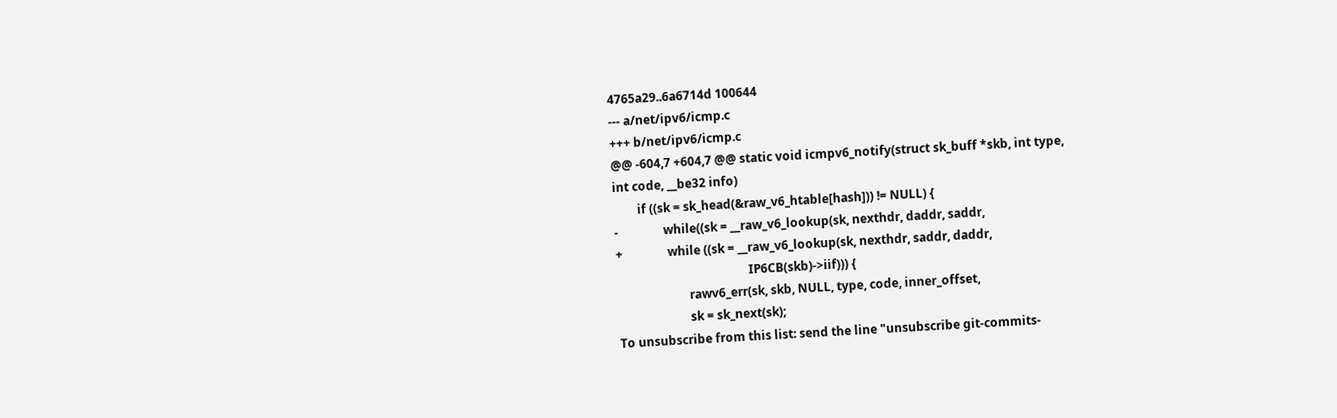4765a29..6a6714d 100644
--- a/net/ipv6/icmp.c
+++ b/net/ipv6/icmp.c
@@ -604,7 +604,7 @@ static void icmpv6_notify(struct sk_buff *skb, int type,
int code, __be32 info)
        if ((sk = sk_head(&raw_v6_htable[hash])) != NULL) {
-               while((sk = __raw_v6_lookup(sk, nexthdr, daddr, saddr,
+               while ((sk = __raw_v6_lookup(sk, nexthdr, saddr, daddr,
                                            IP6CB(skb)->iif))) {
                        rawv6_err(sk, skb, NULL, type, code, inner_offset,
                        sk = sk_next(sk);
To unsubscribe from this list: send the line "unsubscribe git-commits-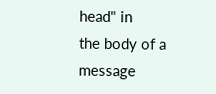head" in
the body of a message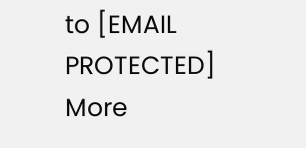to [EMAIL PROTECTED]
More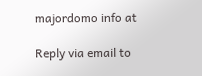majordomo info at

Reply via email to